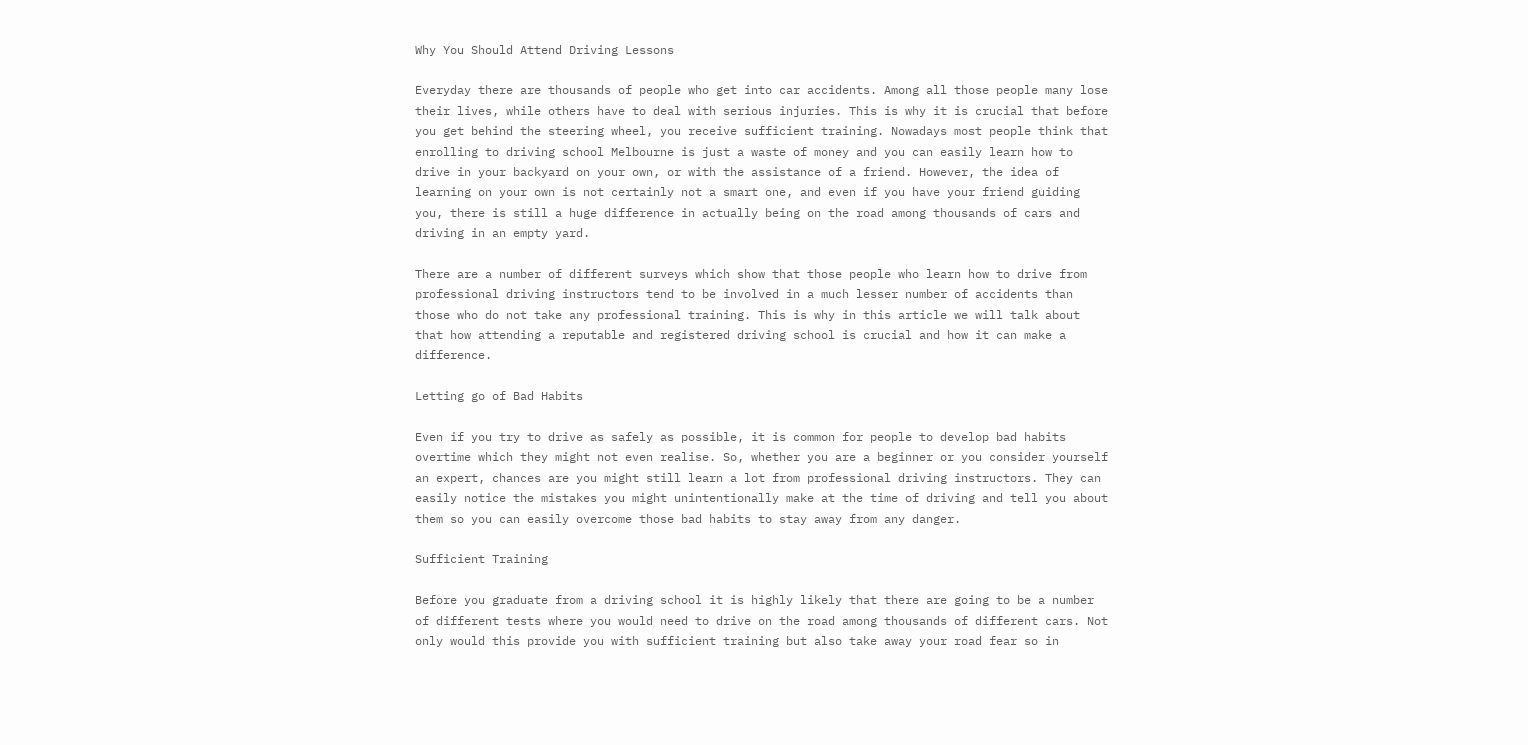Why You Should Attend Driving Lessons

Everyday there are thousands of people who get into car accidents. Among all those people many lose their lives, while others have to deal with serious injuries. This is why it is crucial that before you get behind the steering wheel, you receive sufficient training. Nowadays most people think that enrolling to driving school Melbourne is just a waste of money and you can easily learn how to drive in your backyard on your own, or with the assistance of a friend. However, the idea of learning on your own is not certainly not a smart one, and even if you have your friend guiding you, there is still a huge difference in actually being on the road among thousands of cars and driving in an empty yard.

There are a number of different surveys which show that those people who learn how to drive from professional driving instructors tend to be involved in a much lesser number of accidents than those who do not take any professional training. This is why in this article we will talk about that how attending a reputable and registered driving school is crucial and how it can make a difference.

Letting go of Bad Habits

Even if you try to drive as safely as possible, it is common for people to develop bad habits overtime which they might not even realise. So, whether you are a beginner or you consider yourself an expert, chances are you might still learn a lot from professional driving instructors. They can easily notice the mistakes you might unintentionally make at the time of driving and tell you about them so you can easily overcome those bad habits to stay away from any danger.

Sufficient Training

Before you graduate from a driving school it is highly likely that there are going to be a number of different tests where you would need to drive on the road among thousands of different cars. Not only would this provide you with sufficient training but also take away your road fear so in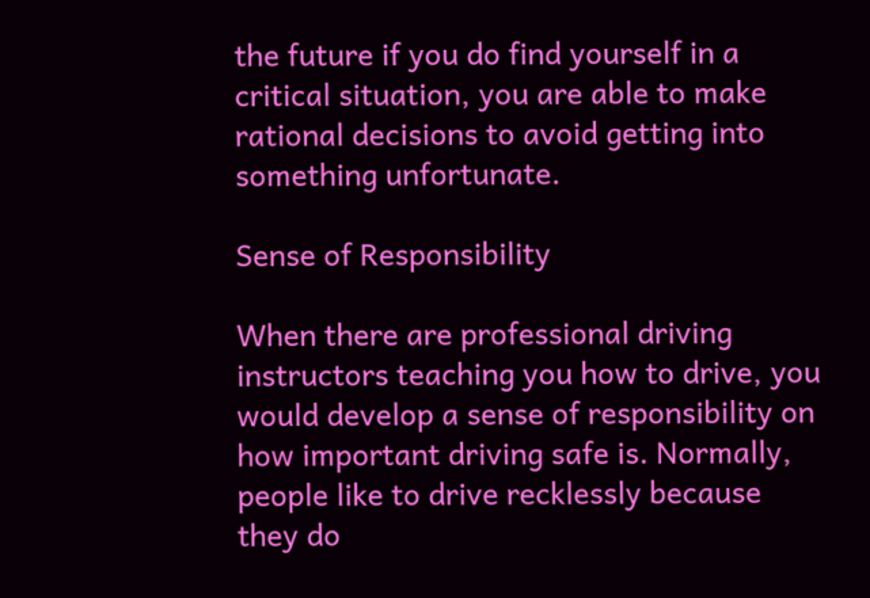the future if you do find yourself in a critical situation, you are able to make rational decisions to avoid getting into something unfortunate.

Sense of Responsibility

When there are professional driving instructors teaching you how to drive, you would develop a sense of responsibility on how important driving safe is. Normally, people like to drive recklessly because they do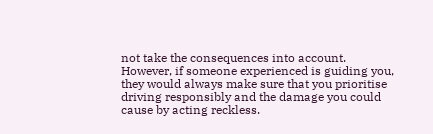not take the consequences into account. However, if someone experienced is guiding you, they would always make sure that you prioritise driving responsibly and the damage you could cause by acting reckless.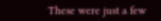These were just a few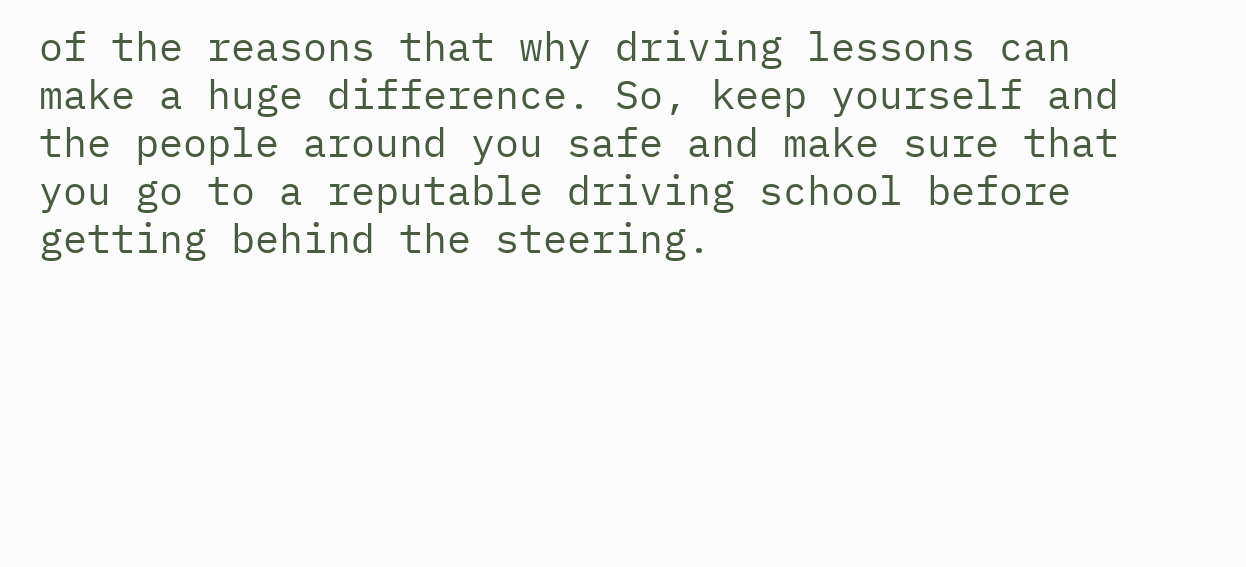of the reasons that why driving lessons can make a huge difference. So, keep yourself and the people around you safe and make sure that you go to a reputable driving school before getting behind the steering.